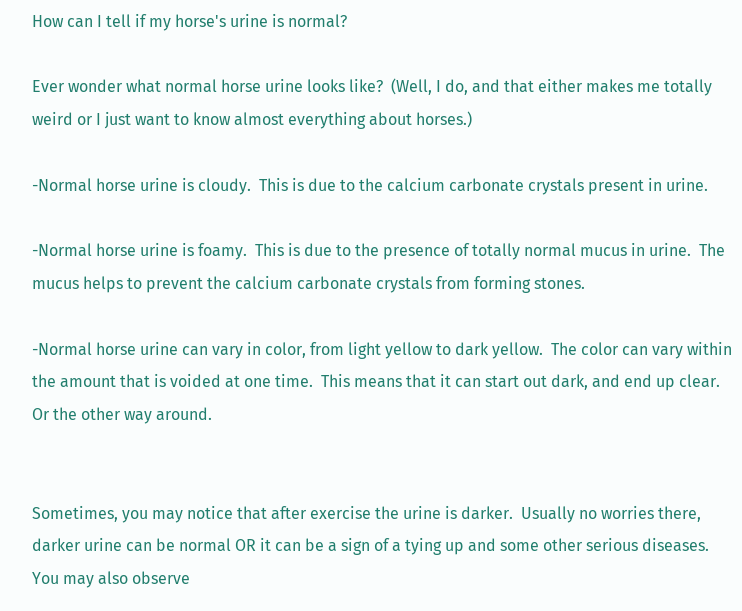How can I tell if my horse's urine is normal?

Ever wonder what normal horse urine looks like?  (Well, I do, and that either makes me totally weird or I just want to know almost everything about horses.)

-Normal horse urine is cloudy.  This is due to the calcium carbonate crystals present in urine.

-Normal horse urine is foamy.  This is due to the presence of totally normal mucus in urine.  The mucus helps to prevent the calcium carbonate crystals from forming stones.

-Normal horse urine can vary in color, from light yellow to dark yellow.  The color can vary within the amount that is voided at one time.  This means that it can start out dark, and end up clear.  Or the other way around.


Sometimes, you may notice that after exercise the urine is darker.  Usually no worries there, darker urine can be normal OR it can be a sign of a tying up and some other serious diseases.  You may also observe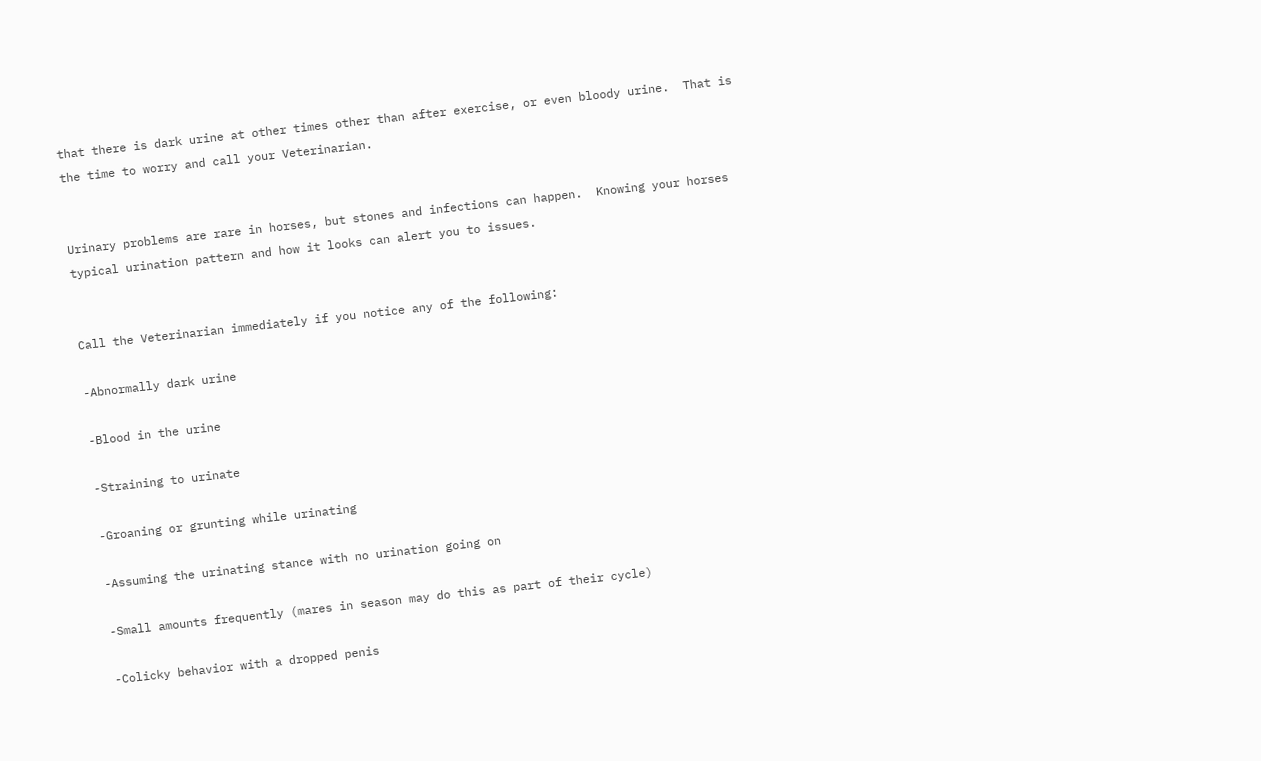that there is dark urine at other times other than after exercise, or even bloody urine.  That is the time to worry and call your Veterinarian.


Urinary problems are rare in horses, but stones and infections can happen.  Knowing your horses typical urination pattern and how it looks can alert you to issues.


Call the Veterinarian immediately if you notice any of the following:

-Abnormally dark urine

-Blood in the urine

-Straining to urinate

-Groaning or grunting while urinating

-Assuming the urinating stance with no urination going on

-Small amounts frequently (mares in season may do this as part of their cycle)

-Colicky behavior with a dropped penis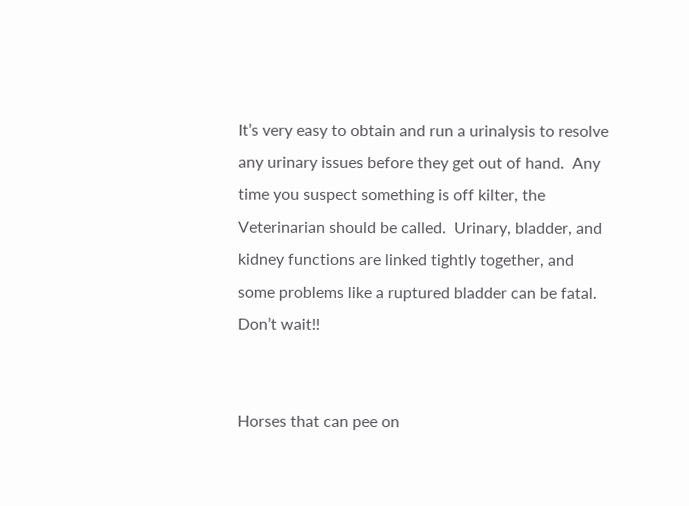It’s very easy to obtain and run a urinalysis to resolve any urinary issues before they get out of hand.  Any time you suspect something is off kilter, the Veterinarian should be called.  Urinary, bladder, and kidney functions are linked tightly together, and some problems like a ruptured bladder can be fatal.  Don’t wait!!


Horses that can pee on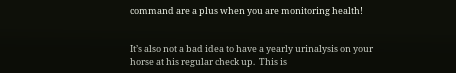command are a plus when you are monitoring health!


It’s also not a bad idea to have a yearly urinalysis on your horse at his regular check up.  This is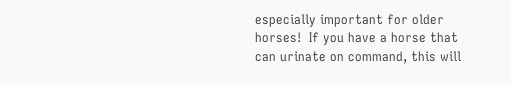especially important for older horses!  If you have a horse that can urinate on command, this will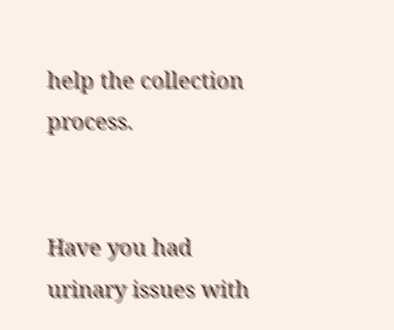help the collection process.


Have you had urinary issues with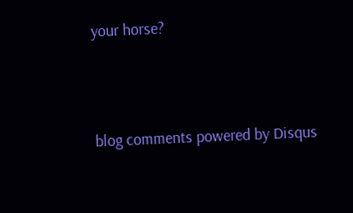your horse?



blog comments powered by Disqus